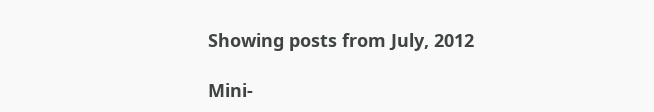Showing posts from July, 2012

Mini-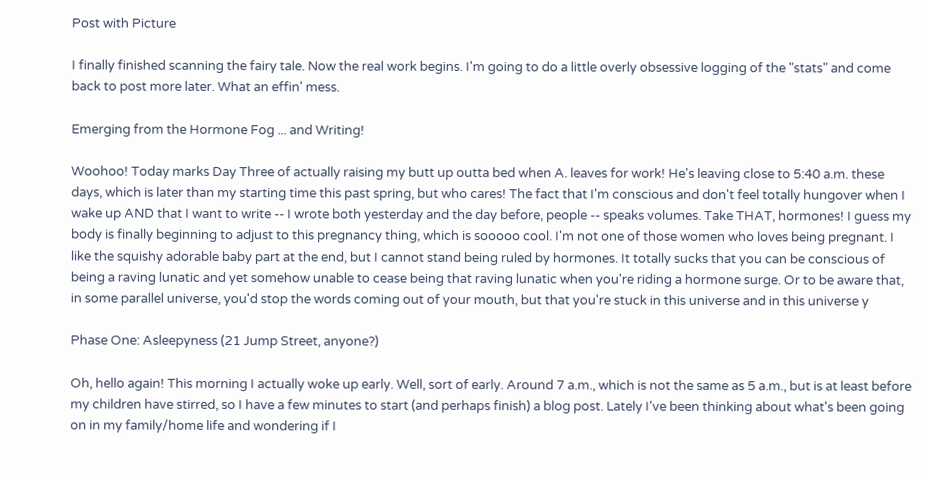Post with Picture

I finally finished scanning the fairy tale. Now the real work begins. I'm going to do a little overly obsessive logging of the "stats" and come back to post more later. What an effin' mess.

Emerging from the Hormone Fog ... and Writing!

Woohoo! Today marks Day Three of actually raising my butt up outta bed when A. leaves for work! He's leaving close to 5:40 a.m. these days, which is later than my starting time this past spring, but who cares! The fact that I'm conscious and don't feel totally hungover when I wake up AND that I want to write -- I wrote both yesterday and the day before, people -- speaks volumes. Take THAT, hormones! I guess my body is finally beginning to adjust to this pregnancy thing, which is sooooo cool. I'm not one of those women who loves being pregnant. I like the squishy adorable baby part at the end, but I cannot stand being ruled by hormones. It totally sucks that you can be conscious of being a raving lunatic and yet somehow unable to cease being that raving lunatic when you're riding a hormone surge. Or to be aware that, in some parallel universe, you'd stop the words coming out of your mouth, but that you're stuck in this universe and in this universe y

Phase One: Asleepyness (21 Jump Street, anyone?)

Oh, hello again! This morning I actually woke up early. Well, sort of early. Around 7 a.m., which is not the same as 5 a.m., but is at least before my children have stirred, so I have a few minutes to start (and perhaps finish) a blog post. Lately I've been thinking about what's been going on in my family/home life and wondering if I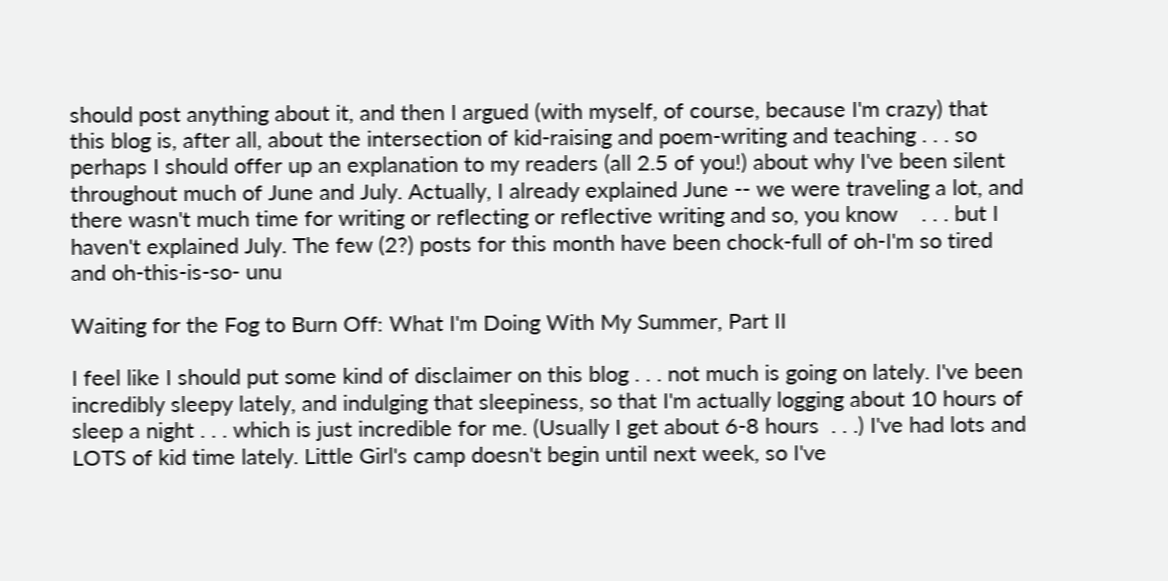should post anything about it, and then I argued (with myself, of course, because I'm crazy) that this blog is, after all, about the intersection of kid-raising and poem-writing and teaching . . . so perhaps I should offer up an explanation to my readers (all 2.5 of you!) about why I've been silent throughout much of June and July. Actually, I already explained June -- we were traveling a lot, and there wasn't much time for writing or reflecting or reflective writing and so, you know    . . . but I haven't explained July. The few (2?) posts for this month have been chock-full of oh-I'm so tired and oh-this-is-so- unu

Waiting for the Fog to Burn Off: What I'm Doing With My Summer, Part II

I feel like I should put some kind of disclaimer on this blog . . . not much is going on lately. I've been incredibly sleepy lately, and indulging that sleepiness, so that I'm actually logging about 10 hours of sleep a night . . . which is just incredible for me. (Usually I get about 6-8 hours  . . .) I've had lots and LOTS of kid time lately. Little Girl's camp doesn't begin until next week, so I've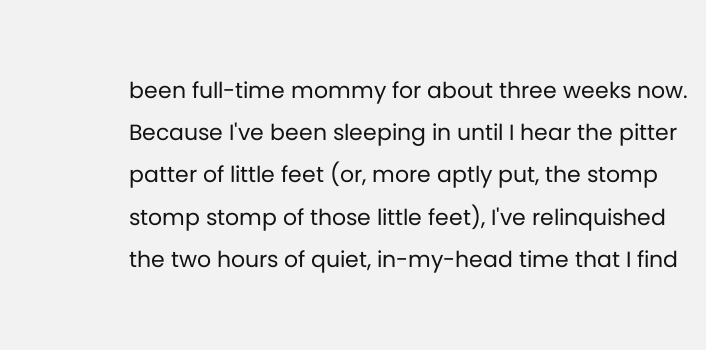been full-time mommy for about three weeks now. Because I've been sleeping in until I hear the pitter patter of little feet (or, more aptly put, the stomp stomp stomp of those little feet), I've relinquished the two hours of quiet, in-my-head time that I find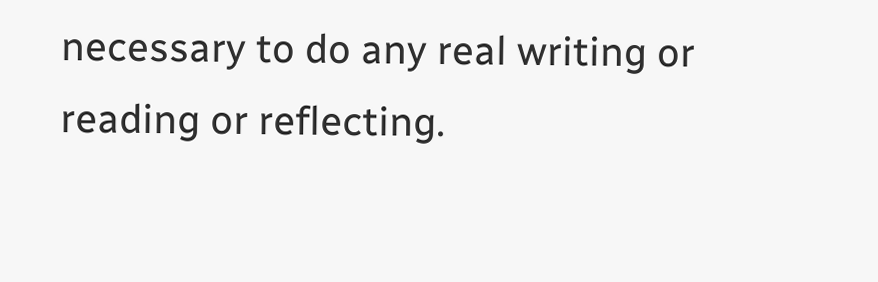necessary to do any real writing or reading or reflecting.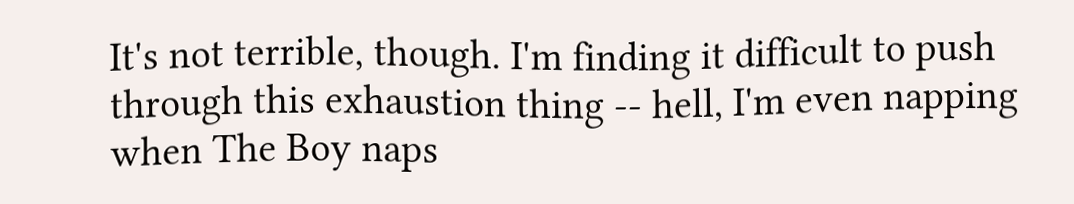It's not terrible, though. I'm finding it difficult to push through this exhaustion thing -- hell, I'm even napping when The Boy naps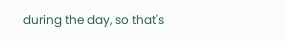during the day, so that's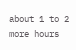about 1 to 2 more hours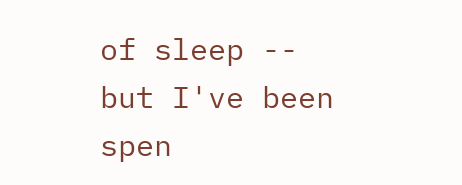of sleep -- but I've been spen